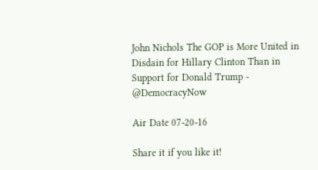John Nichols The GOP is More United in Disdain for Hillary Clinton Than in Support for Donald Trump - @DemocracyNow

Air Date 07-20-16

Share it if you like it!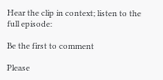Hear the clip in context; listen to the full episode:

Be the first to comment

Please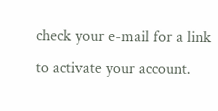check your e-mail for a link to activate your account.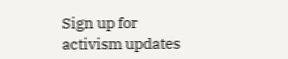Sign up for activism updates